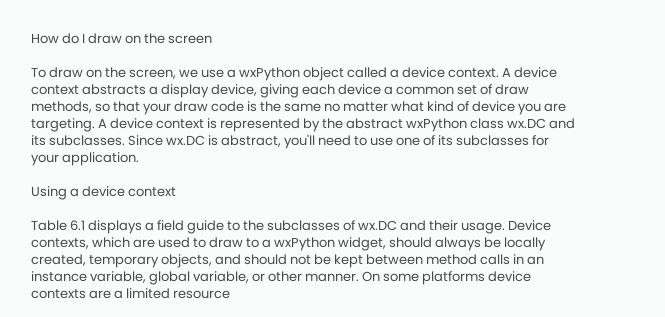How do I draw on the screen

To draw on the screen, we use a wxPython object called a device context. A device context abstracts a display device, giving each device a common set of draw methods, so that your draw code is the same no matter what kind of device you are targeting. A device context is represented by the abstract wxPython class wx.DC and its subclasses. Since wx.DC is abstract, you'll need to use one of its subclasses for your application.

Using a device context

Table 6.1 displays a field guide to the subclasses of wx.DC and their usage. Device contexts, which are used to draw to a wxPython widget, should always be locally created, temporary objects, and should not be kept between method calls in an instance variable, global variable, or other manner. On some platforms device contexts are a limited resource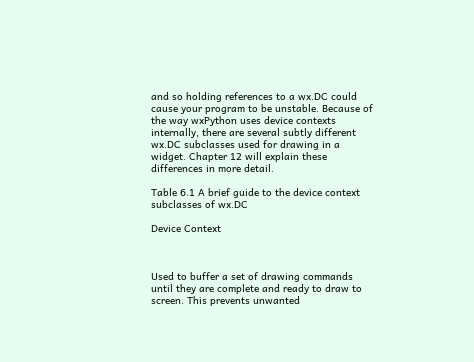and so holding references to a wx.DC could cause your program to be unstable. Because of the way wxPython uses device contexts internally, there are several subtly different wx.DC subclasses used for drawing in a widget. Chapter 12 will explain these differences in more detail.

Table 6.1 A brief guide to the device context subclasses of wx.DC

Device Context



Used to buffer a set of drawing commands until they are complete and ready to draw to screen. This prevents unwanted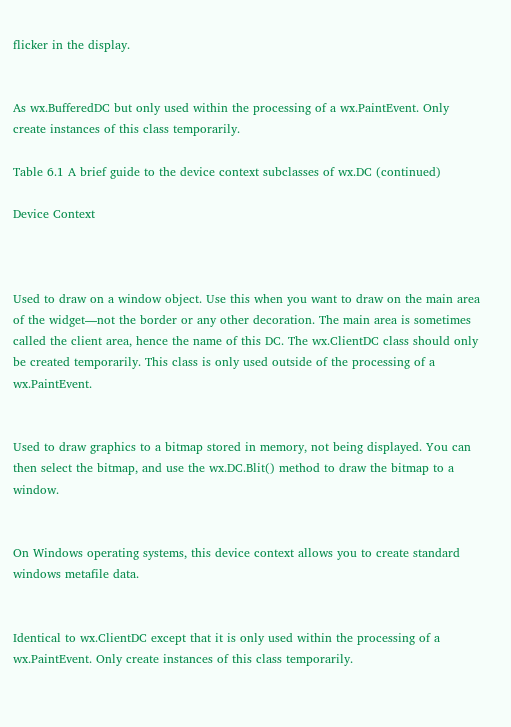flicker in the display.


As wx.BufferedDC but only used within the processing of a wx.PaintEvent. Only create instances of this class temporarily.

Table 6.1 A brief guide to the device context subclasses of wx.DC (continued)

Device Context



Used to draw on a window object. Use this when you want to draw on the main area of the widget—not the border or any other decoration. The main area is sometimes called the client area, hence the name of this DC. The wx.ClientDC class should only be created temporarily. This class is only used outside of the processing of a wx.PaintEvent.


Used to draw graphics to a bitmap stored in memory, not being displayed. You can then select the bitmap, and use the wx.DC.Blit() method to draw the bitmap to a window.


On Windows operating systems, this device context allows you to create standard windows metafile data.


Identical to wx.ClientDC except that it is only used within the processing of a wx.PaintEvent. Only create instances of this class temporarily.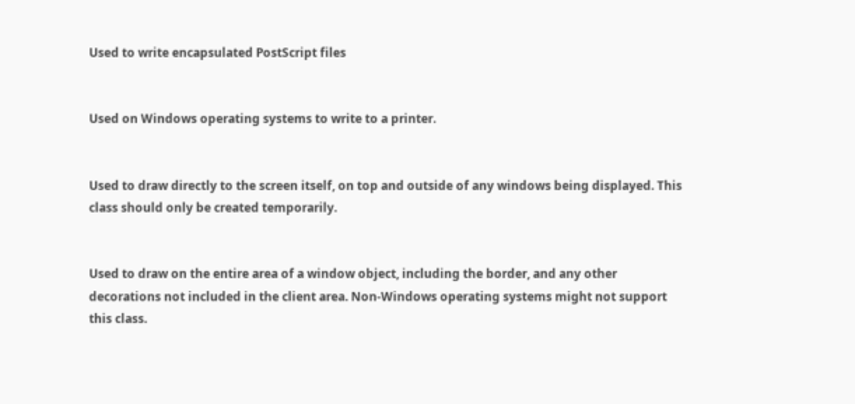Used to write encapsulated PostScript files


Used on Windows operating systems to write to a printer.


Used to draw directly to the screen itself, on top and outside of any windows being displayed. This class should only be created temporarily.


Used to draw on the entire area of a window object, including the border, and any other decorations not included in the client area. Non-Windows operating systems might not support this class.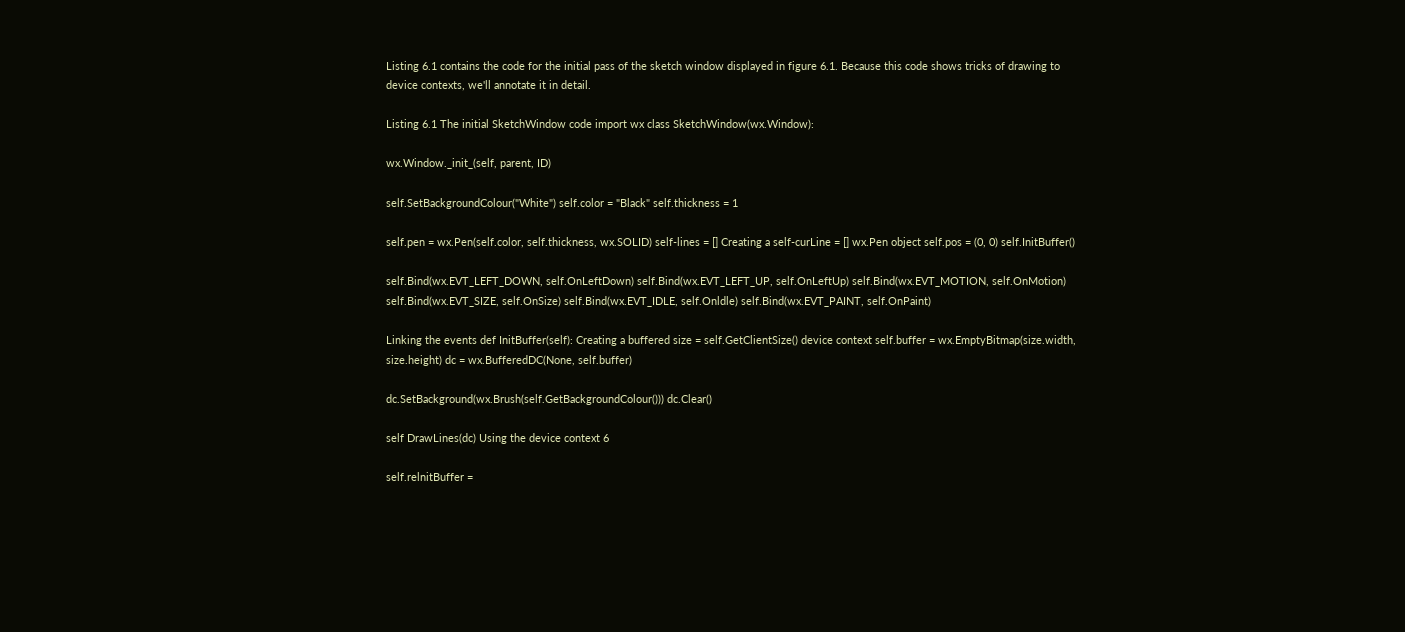Listing 6.1 contains the code for the initial pass of the sketch window displayed in figure 6.1. Because this code shows tricks of drawing to device contexts, we'll annotate it in detail.

Listing 6.1 The initial SketchWindow code import wx class SketchWindow(wx.Window):

wx.Window._init_(self, parent, ID)

self.SetBackgroundColour("White") self.color = "Black" self.thickness = 1

self.pen = wx.Pen(self.color, self.thickness, wx.SOLID) self-lines = [] Creating a self-curLine = [] wx.Pen object self.pos = (0, 0) self.InitBuffer()

self.Bind(wx.EVT_LEFT_DOWN, self.OnLeftDown) self.Bind(wx.EVT_LEFT_UP, self.OnLeftUp) self.Bind(wx.EVT_MOTION, self.OnMotion) self.Bind(wx.EVT_SIZE, self.OnSize) self.Bind(wx.EVT_IDLE, self.Onldle) self.Bind(wx.EVT_PAINT, self.OnPaint)

Linking the events def InitBuffer(self): Creating a buffered size = self.GetClientSize() device context self.buffer = wx.EmptyBitmap(size.width, size.height) dc = wx.BufferedDC(None, self.buffer)

dc.SetBackground(wx.Brush(self.GetBackgroundColour())) dc.Clear()

self DrawLines(dc) Using the device context 6

self.relnitBuffer =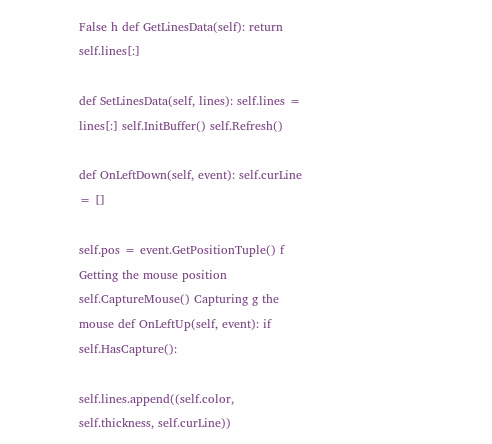False h def GetLinesData(self): return self.lines[:]

def SetLinesData(self, lines): self.lines = lines[:] self.InitBuffer() self.Refresh()

def OnLeftDown(self, event): self.curLine = []

self.pos = event.GetPositionTuple() f Getting the mouse position self.CaptureMouse() Capturing g the mouse def OnLeftUp(self, event): if self.HasCapture():

self.lines.append((self.color, self.thickness, self.curLine))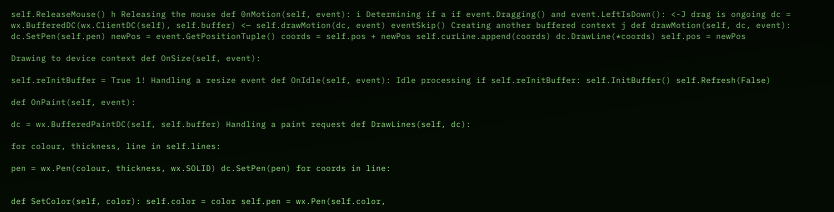self.ReleaseMouse() h Releasing the mouse def 0nMotion(self, event): i Determining if a if event.Dragging() and event.LeftIsDown(): <-J drag is ongoing dc = wx.BufferedDC(wx.ClientDC(self), self.buffer) <— self.drawMotion(dc, event) eventSkip() Creating another buffered context j def drawMotion(self, dc, event): dc.SetPen(self.pen) newPos = event.GetPositionTuple() coords = self.pos + newPos self.curLine.append(coords) dc.DrawLine(*coords) self.pos = newPos

Drawing to device context def OnSize(self, event):

self.reInitBuffer = True 1! Handling a resize event def OnIdle(self, event): Idle processing if self.reInitBuffer: self.InitBuffer() self.Refresh(False)

def OnPaint(self, event):

dc = wx.BufferedPaintDC(self, self.buffer) Handling a paint request def DrawLines(self, dc):

for colour, thickness, line in self.lines:

pen = wx.Pen(colour, thickness, wx.SOLID) dc.SetPen(pen) for coords in line:


def SetColor(self, color): self.color = color self.pen = wx.Pen(self.color,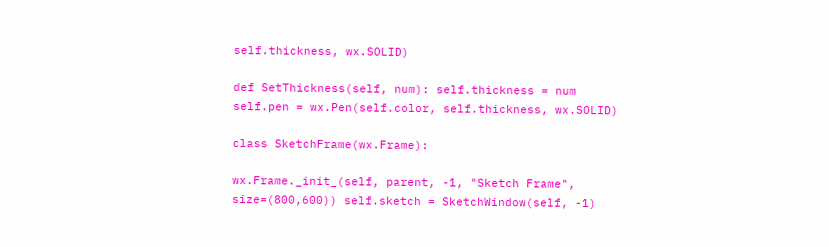self.thickness, wx.SOLID)

def SetThickness(self, num): self.thickness = num self.pen = wx.Pen(self.color, self.thickness, wx.SOLID)

class SketchFrame(wx.Frame):

wx.Frame._init_(self, parent, -1, "Sketch Frame", size=(800,600)) self.sketch = SketchWindow(self, -1)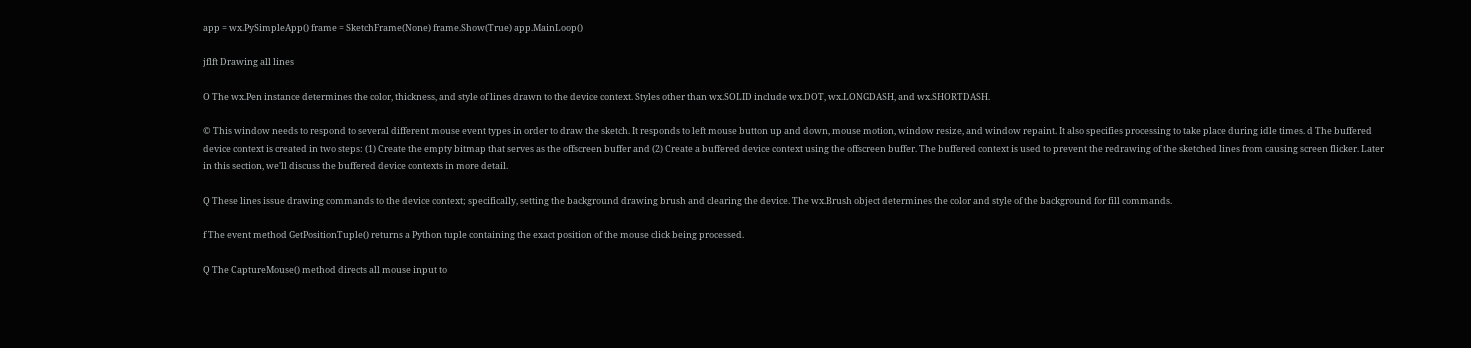app = wx.PySimpleApp() frame = SketchFrame(None) frame.Show(True) app.MainLoop()

jflft Drawing all lines

O The wx.Pen instance determines the color, thickness, and style of lines drawn to the device context. Styles other than wx.SOLID include wx.DOT, wx.LONGDASH, and wx.SHORTDASH.

© This window needs to respond to several different mouse event types in order to draw the sketch. It responds to left mouse button up and down, mouse motion, window resize, and window repaint. It also specifies processing to take place during idle times. d The buffered device context is created in two steps: (1) Create the empty bitmap that serves as the offscreen buffer and (2) Create a buffered device context using the offscreen buffer. The buffered context is used to prevent the redrawing of the sketched lines from causing screen flicker. Later in this section, we'll discuss the buffered device contexts in more detail.

Q These lines issue drawing commands to the device context; specifically, setting the background drawing brush and clearing the device. The wx.Brush object determines the color and style of the background for fill commands.

f The event method GetPositionTuple() returns a Python tuple containing the exact position of the mouse click being processed.

Q The CaptureMouse() method directs all mouse input to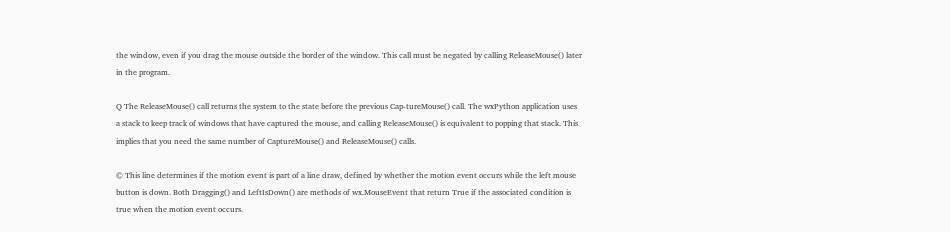the window, even if you drag the mouse outside the border of the window. This call must be negated by calling ReleaseMouse() later in the program.

Q The ReleaseMouse() call returns the system to the state before the previous Cap-tureMouse() call. The wxPython application uses a stack to keep track of windows that have captured the mouse, and calling ReleaseMouse() is equivalent to popping that stack. This implies that you need the same number of CaptureMouse() and ReleaseMouse() calls.

© This line determines if the motion event is part of a line draw, defined by whether the motion event occurs while the left mouse button is down. Both Dragging() and LeftIsDown() are methods of wx.MouseEvent that return True if the associated condition is true when the motion event occurs.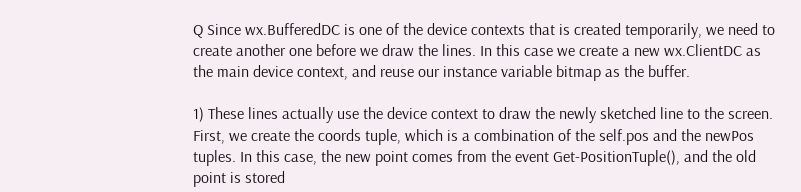Q Since wx.BufferedDC is one of the device contexts that is created temporarily, we need to create another one before we draw the lines. In this case we create a new wx.ClientDC as the main device context, and reuse our instance variable bitmap as the buffer.

1) These lines actually use the device context to draw the newly sketched line to the screen. First, we create the coords tuple, which is a combination of the self.pos and the newPos tuples. In this case, the new point comes from the event Get-PositionTuple(), and the old point is stored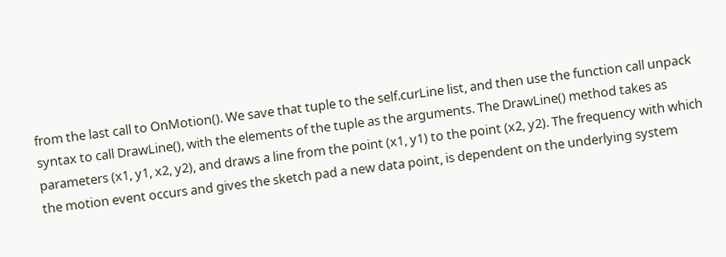from the last call to OnMotion(). We save that tuple to the self.curLine list, and then use the function call unpack syntax to call DrawLine(), with the elements of the tuple as the arguments. The DrawLine() method takes as parameters (x1, y1, x2, y2), and draws a line from the point (x1, y1) to the point (x2, y2). The frequency with which the motion event occurs and gives the sketch pad a new data point, is dependent on the underlying system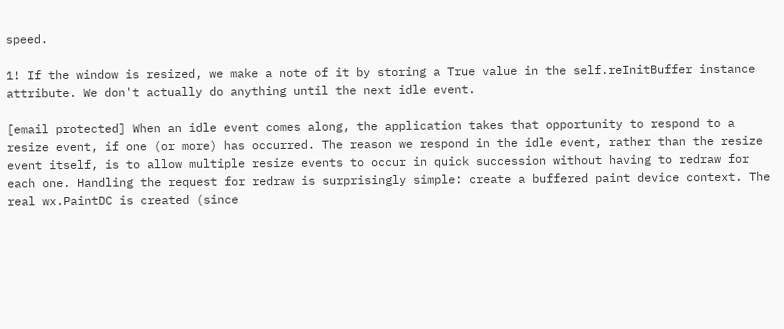speed.

1! If the window is resized, we make a note of it by storing a True value in the self.reInitBuffer instance attribute. We don't actually do anything until the next idle event.

[email protected] When an idle event comes along, the application takes that opportunity to respond to a resize event, if one (or more) has occurred. The reason we respond in the idle event, rather than the resize event itself, is to allow multiple resize events to occur in quick succession without having to redraw for each one. Handling the request for redraw is surprisingly simple: create a buffered paint device context. The real wx.PaintDC is created (since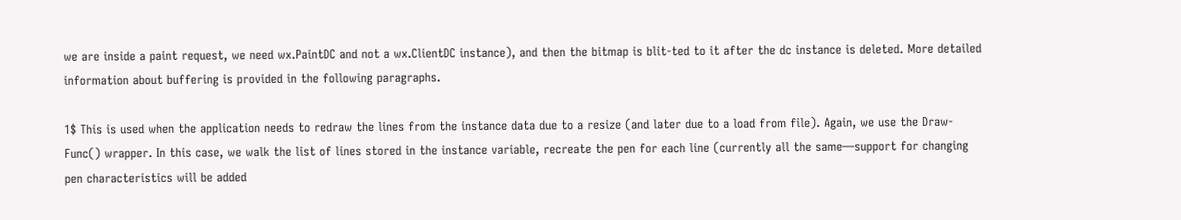we are inside a paint request, we need wx.PaintDC and not a wx.ClientDC instance), and then the bitmap is blit-ted to it after the dc instance is deleted. More detailed information about buffering is provided in the following paragraphs.

1$ This is used when the application needs to redraw the lines from the instance data due to a resize (and later due to a load from file). Again, we use the Draw-Func() wrapper. In this case, we walk the list of lines stored in the instance variable, recreate the pen for each line (currently all the same—support for changing pen characteristics will be added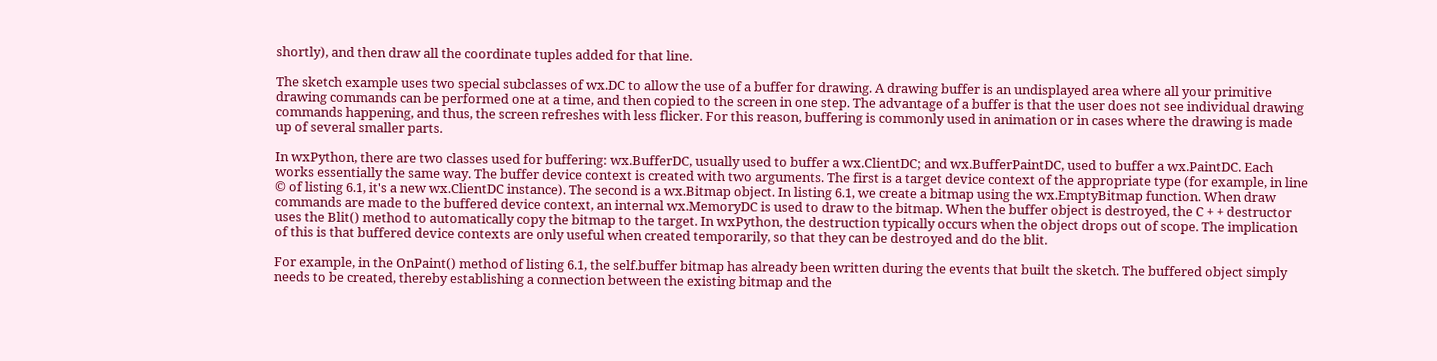shortly), and then draw all the coordinate tuples added for that line.

The sketch example uses two special subclasses of wx.DC to allow the use of a buffer for drawing. A drawing buffer is an undisplayed area where all your primitive drawing commands can be performed one at a time, and then copied to the screen in one step. The advantage of a buffer is that the user does not see individual drawing commands happening, and thus, the screen refreshes with less flicker. For this reason, buffering is commonly used in animation or in cases where the drawing is made up of several smaller parts.

In wxPython, there are two classes used for buffering: wx.BufferDC, usually used to buffer a wx.ClientDC; and wx.BufferPaintDC, used to buffer a wx.PaintDC. Each works essentially the same way. The buffer device context is created with two arguments. The first is a target device context of the appropriate type (for example, in line © of listing 6.1, it's a new wx.ClientDC instance). The second is a wx.Bitmap object. In listing 6.1, we create a bitmap using the wx.EmptyBitmap function. When draw commands are made to the buffered device context, an internal wx.MemoryDC is used to draw to the bitmap. When the buffer object is destroyed, the C + + destructor uses the Blit() method to automatically copy the bitmap to the target. In wxPython, the destruction typically occurs when the object drops out of scope. The implication of this is that buffered device contexts are only useful when created temporarily, so that they can be destroyed and do the blit.

For example, in the OnPaint() method of listing 6.1, the self.buffer bitmap has already been written during the events that built the sketch. The buffered object simply needs to be created, thereby establishing a connection between the existing bitmap and the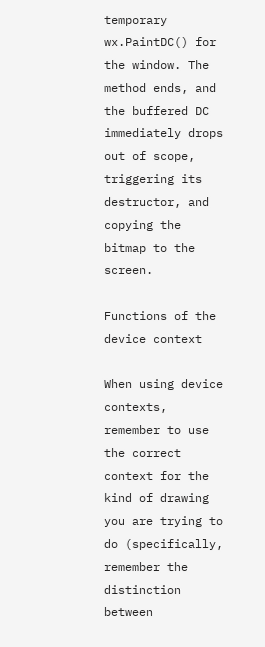temporary wx.PaintDC() for the window. The method ends, and the buffered DC immediately drops out of scope, triggering its destructor, and copying the bitmap to the screen.

Functions of the device context

When using device contexts, remember to use the correct context for the kind of drawing you are trying to do (specifically, remember the distinction between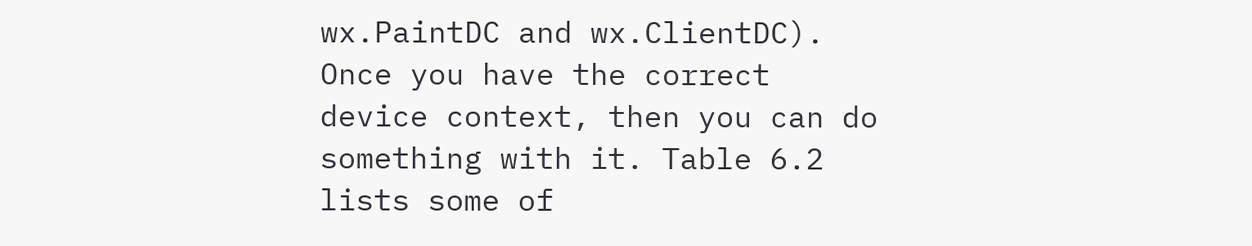wx.PaintDC and wx.ClientDC). Once you have the correct device context, then you can do something with it. Table 6.2 lists some of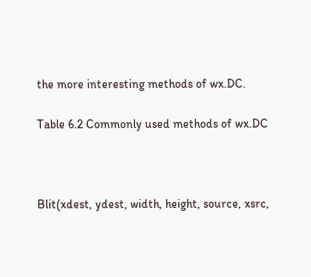the more interesting methods of wx.DC.

Table 6.2 Commonly used methods of wx.DC



Blit(xdest, ydest, width, height, source, xsrc,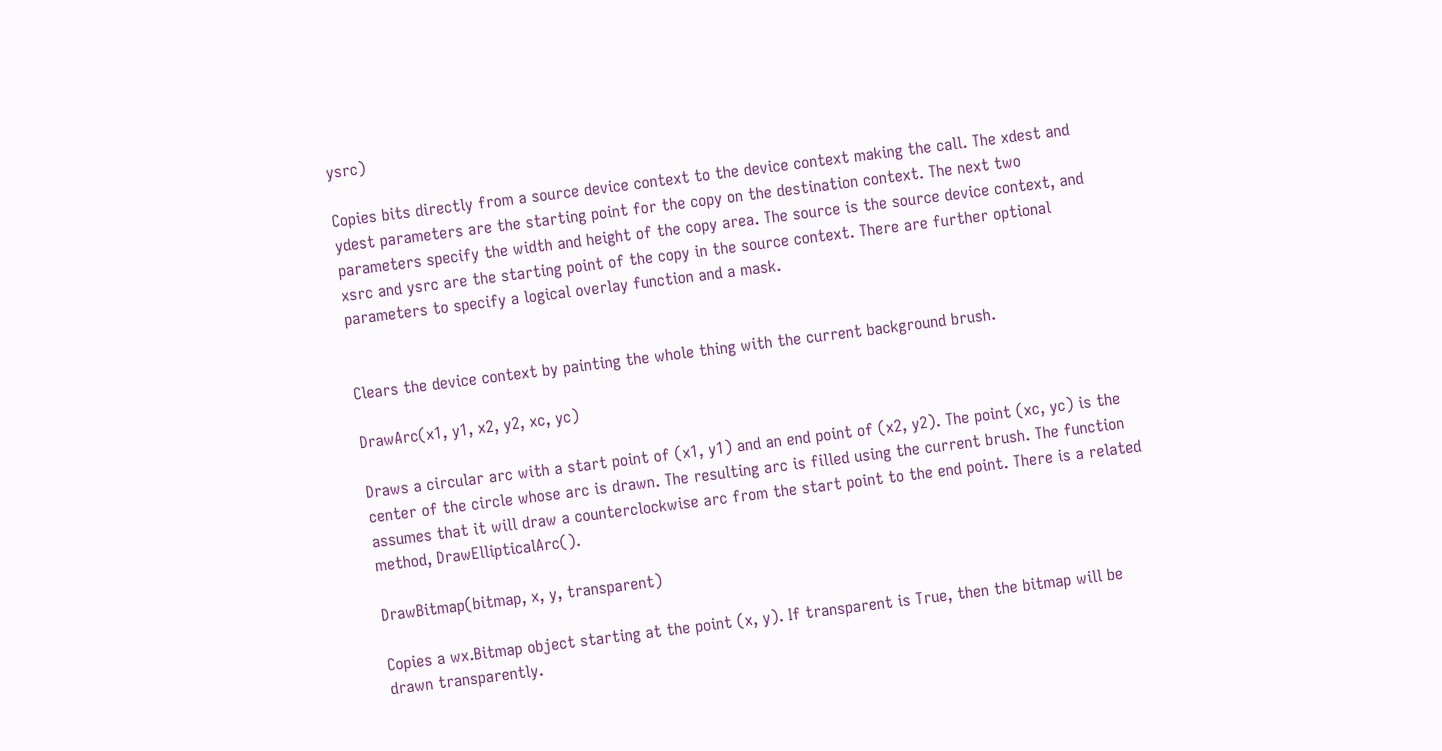ysrc)

Copies bits directly from a source device context to the device context making the call. The xdest and ydest parameters are the starting point for the copy on the destination context. The next two parameters specify the width and height of the copy area. The source is the source device context, and xsrc and ysrc are the starting point of the copy in the source context. There are further optional parameters to specify a logical overlay function and a mask.


Clears the device context by painting the whole thing with the current background brush.

DrawArc(x1, y1, x2, y2, xc, yc)

Draws a circular arc with a start point of (x1, y1) and an end point of (x2, y2). The point (xc, yc) is the center of the circle whose arc is drawn. The resulting arc is filled using the current brush. The function assumes that it will draw a counterclockwise arc from the start point to the end point. There is a related method, DrawEllipticalArc().

DrawBitmap(bitmap, x, y, transparent)

Copies a wx.Bitmap object starting at the point (x, y). If transparent is True, then the bitmap will be drawn transparently.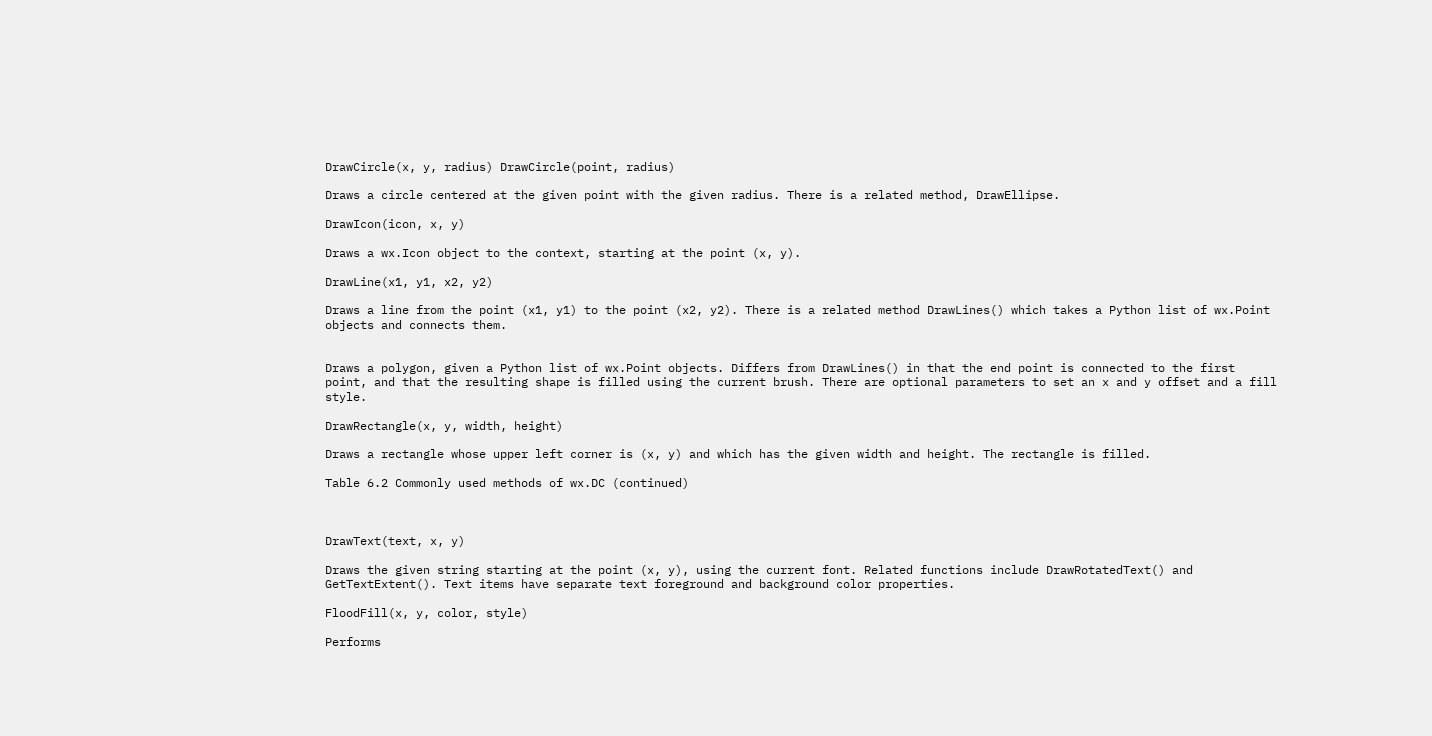DrawCircle(x, y, radius) DrawCircle(point, radius)

Draws a circle centered at the given point with the given radius. There is a related method, DrawEllipse.

DrawIcon(icon, x, y)

Draws a wx.Icon object to the context, starting at the point (x, y).

DrawLine(x1, y1, x2, y2)

Draws a line from the point (x1, y1) to the point (x2, y2). There is a related method DrawLines() which takes a Python list of wx.Point objects and connects them.


Draws a polygon, given a Python list of wx.Point objects. Differs from DrawLines() in that the end point is connected to the first point, and that the resulting shape is filled using the current brush. There are optional parameters to set an x and y offset and a fill style.

DrawRectangle(x, y, width, height)

Draws a rectangle whose upper left corner is (x, y) and which has the given width and height. The rectangle is filled.

Table 6.2 Commonly used methods of wx.DC (continued)



DrawText(text, x, y)

Draws the given string starting at the point (x, y), using the current font. Related functions include DrawRotatedText() and GetTextExtent(). Text items have separate text foreground and background color properties.

FloodFill(x, y, color, style)

Performs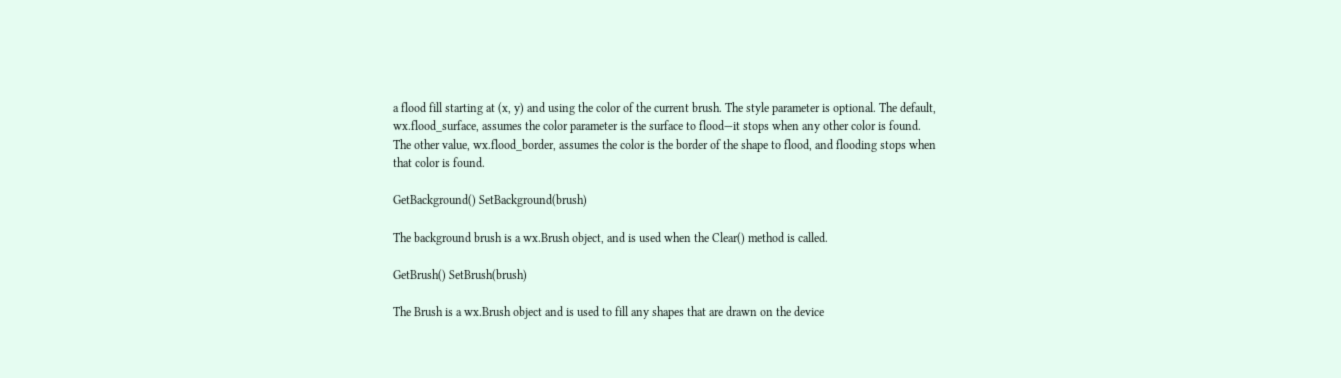a flood fill starting at (x, y) and using the color of the current brush. The style parameter is optional. The default, wx.flood_surface, assumes the color parameter is the surface to flood—it stops when any other color is found. The other value, wx.flood_border, assumes the color is the border of the shape to flood, and flooding stops when that color is found.

GetBackground() SetBackground(brush)

The background brush is a wx.Brush object, and is used when the Clear() method is called.

GetBrush() SetBrush(brush)

The Brush is a wx.Brush object and is used to fill any shapes that are drawn on the device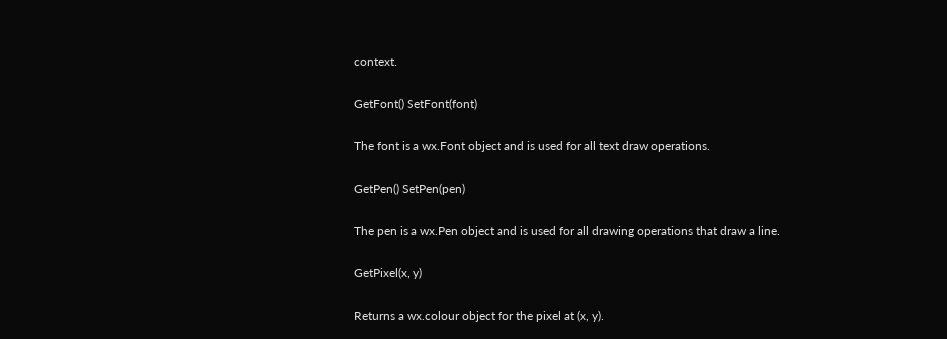context.

GetFont() SetFont(font)

The font is a wx.Font object and is used for all text draw operations.

GetPen() SetPen(pen)

The pen is a wx.Pen object and is used for all drawing operations that draw a line.

GetPixel(x, y)

Returns a wx.colour object for the pixel at (x, y).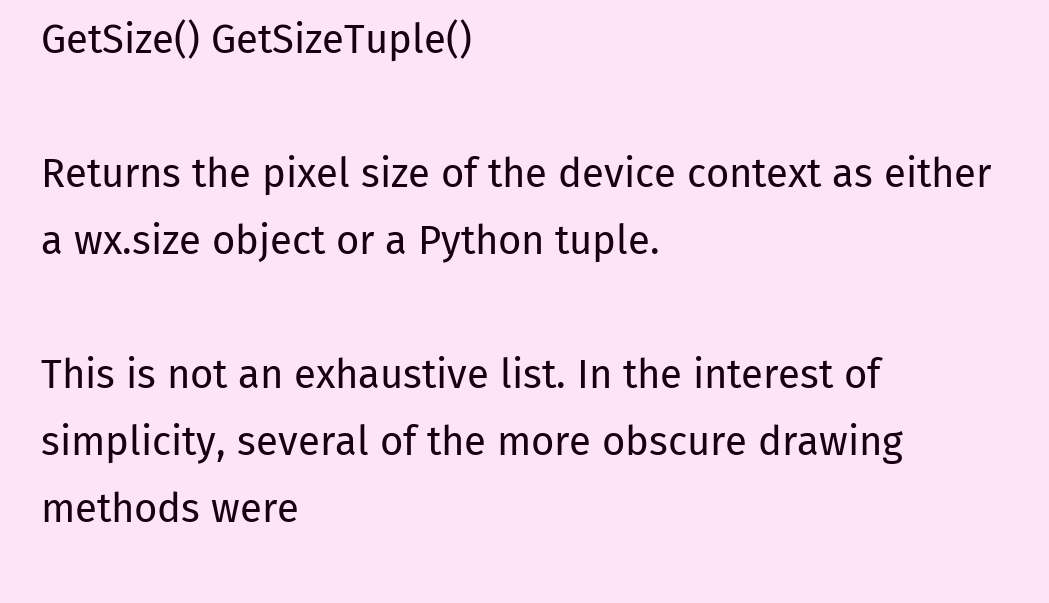GetSize() GetSizeTuple()

Returns the pixel size of the device context as either a wx.size object or a Python tuple.

This is not an exhaustive list. In the interest of simplicity, several of the more obscure drawing methods were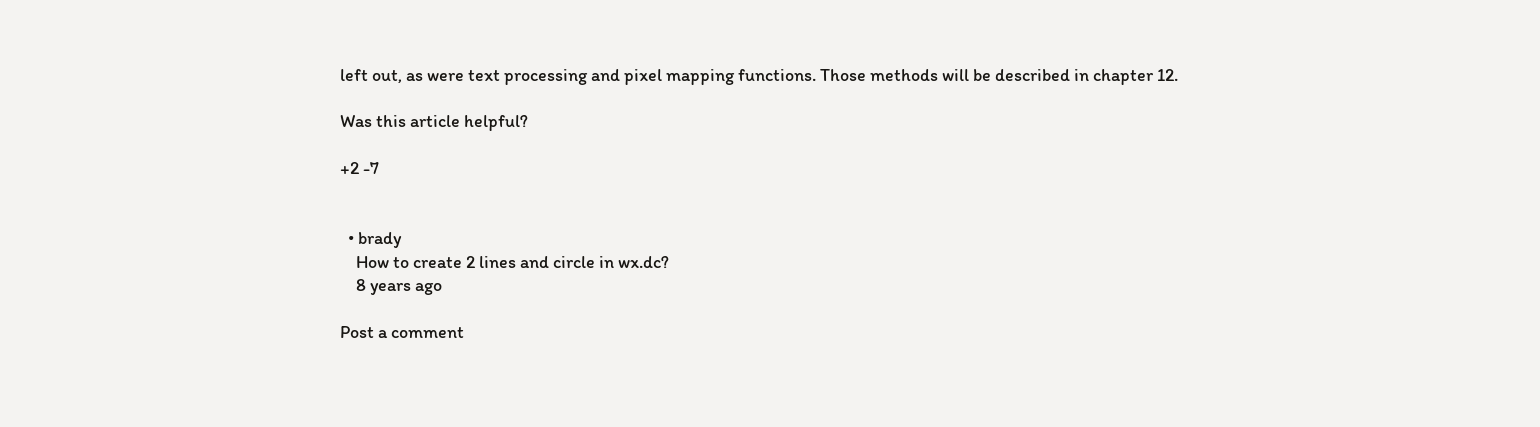left out, as were text processing and pixel mapping functions. Those methods will be described in chapter 12.

Was this article helpful?

+2 -7


  • brady
    How to create 2 lines and circle in wx.dc?
    8 years ago

Post a comment